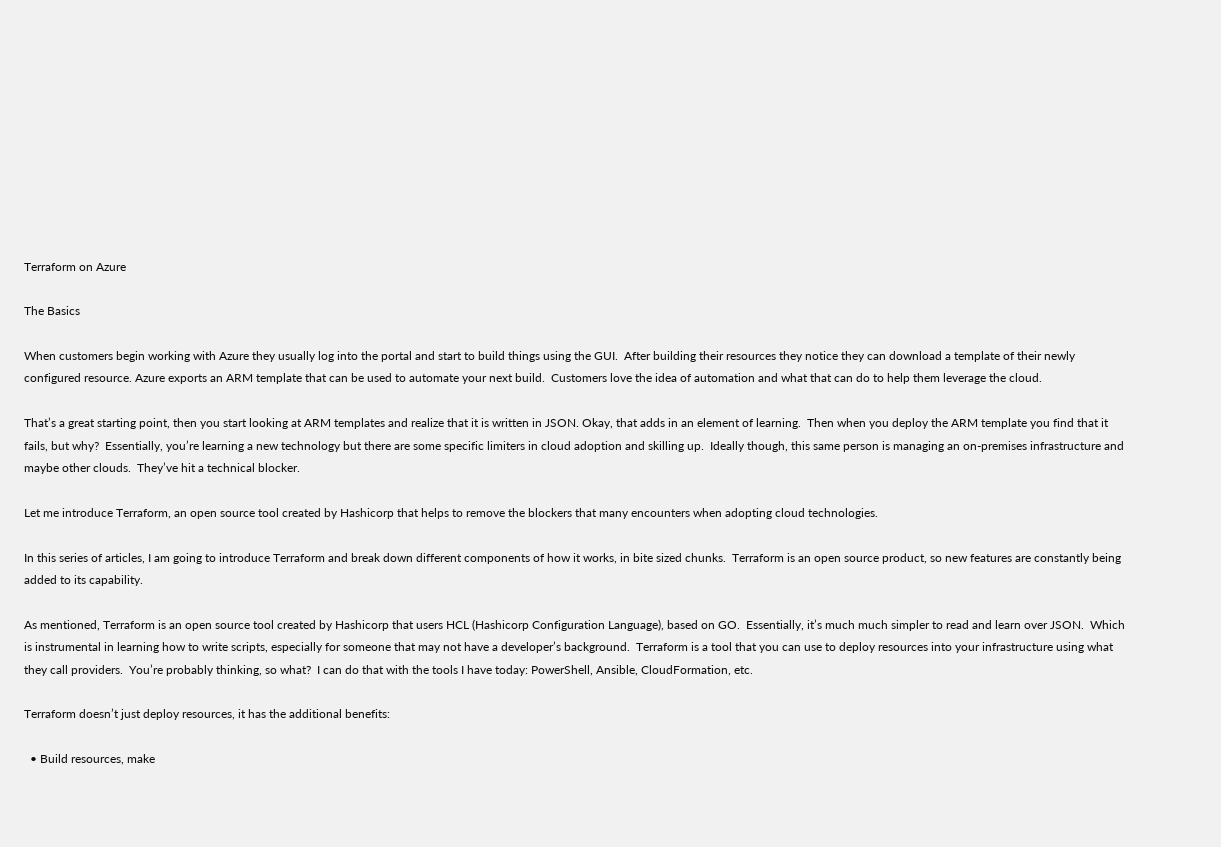Terraform on Azure

The Basics

When customers begin working with Azure they usually log into the portal and start to build things using the GUI.  After building their resources they notice they can download a template of their newly configured resource. Azure exports an ARM template that can be used to automate your next build.  Customers love the idea of automation and what that can do to help them leverage the cloud.

That’s a great starting point, then you start looking at ARM templates and realize that it is written in JSON. Okay, that adds in an element of learning.  Then when you deploy the ARM template you find that it fails, but why?  Essentially, you’re learning a new technology but there are some specific limiters in cloud adoption and skilling up.  Ideally though, this same person is managing an on-premises infrastructure and maybe other clouds.  They’ve hit a technical blocker.

Let me introduce Terraform, an open source tool created by Hashicorp that helps to remove the blockers that many encounters when adopting cloud technologies.

In this series of articles, I am going to introduce Terraform and break down different components of how it works, in bite sized chunks.  Terraform is an open source product, so new features are constantly being added to its capability.

As mentioned, Terraform is an open source tool created by Hashicorp that users HCL (Hashicorp Configuration Language), based on GO.  Essentially, it’s much much simpler to read and learn over JSON.  Which is instrumental in learning how to write scripts, especially for someone that may not have a developer’s background.  Terraform is a tool that you can use to deploy resources into your infrastructure using what they call providers.  You’re probably thinking, so what?  I can do that with the tools I have today: PowerShell, Ansible, CloudFormation, etc.

Terraform doesn’t just deploy resources, it has the additional benefits:

  • Build resources, make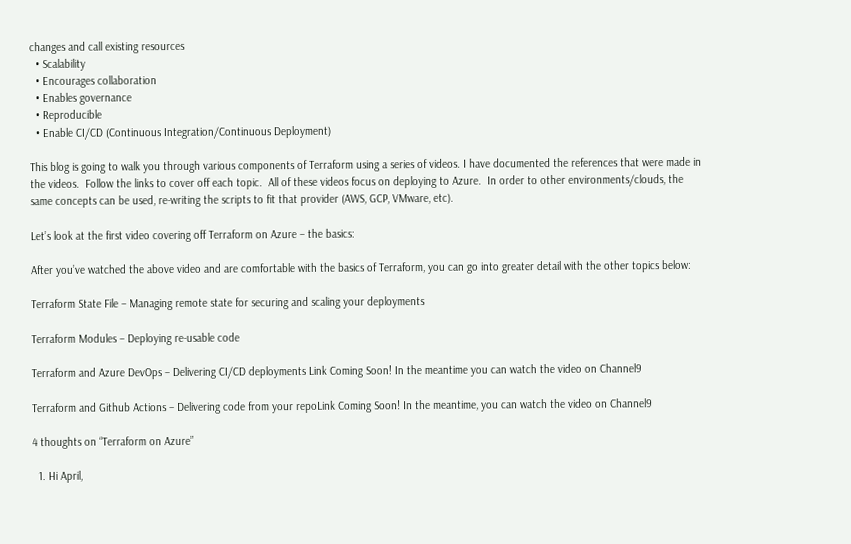changes and call existing resources
  • Scalability
  • Encourages collaboration
  • Enables governance
  • Reproducible
  • Enable CI/CD (Continuous Integration/Continuous Deployment)

This blog is going to walk you through various components of Terraform using a series of videos. I have documented the references that were made in the videos.  Follow the links to cover off each topic.  All of these videos focus on deploying to Azure.  In order to other environments/clouds, the same concepts can be used, re-writing the scripts to fit that provider (AWS, GCP, VMware, etc).

Let’s look at the first video covering off Terraform on Azure – the basics:

After you’ve watched the above video and are comfortable with the basics of Terraform, you can go into greater detail with the other topics below:

Terraform State File – Managing remote state for securing and scaling your deployments

Terraform Modules – Deploying re-usable code

Terraform and Azure DevOps – Delivering CI/CD deployments Link Coming Soon! In the meantime you can watch the video on Channel9

Terraform and Github Actions – Delivering code from your repoLink Coming Soon! In the meantime, you can watch the video on Channel9

4 thoughts on “Terraform on Azure”

  1. Hi April,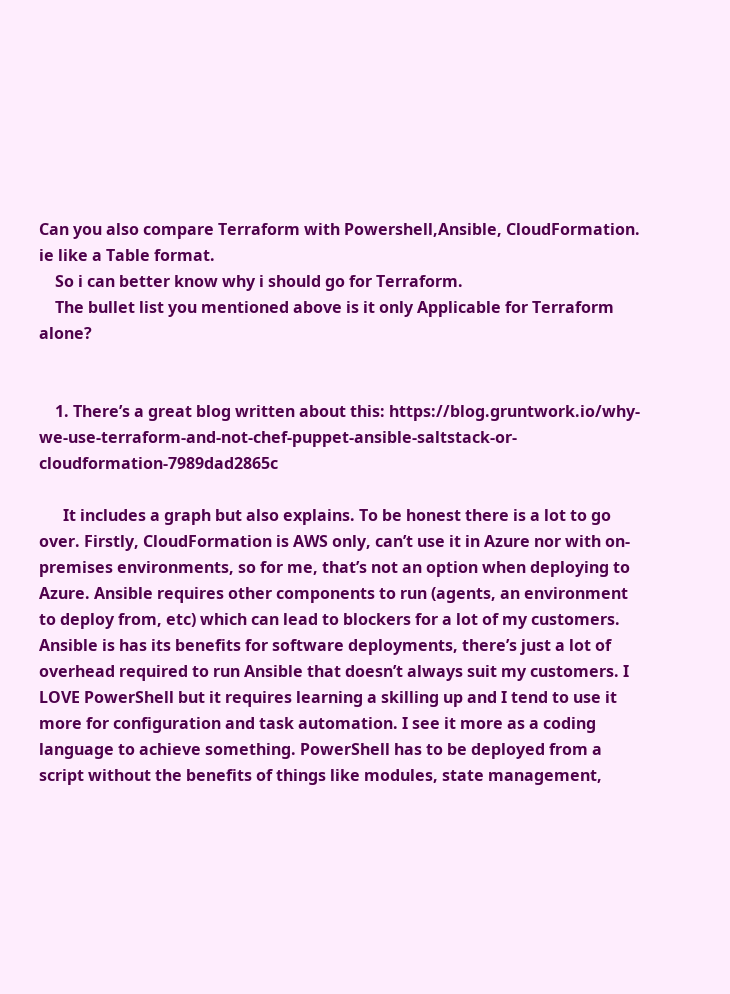Can you also compare Terraform with Powershell,Ansible, CloudFormation. ie like a Table format.
    So i can better know why i should go for Terraform.
    The bullet list you mentioned above is it only Applicable for Terraform alone?


    1. There’s a great blog written about this: https://blog.gruntwork.io/why-we-use-terraform-and-not-chef-puppet-ansible-saltstack-or-cloudformation-7989dad2865c

      It includes a graph but also explains. To be honest there is a lot to go over. Firstly, CloudFormation is AWS only, can’t use it in Azure nor with on-premises environments, so for me, that’s not an option when deploying to Azure. Ansible requires other components to run (agents, an environment to deploy from, etc) which can lead to blockers for a lot of my customers. Ansible is has its benefits for software deployments, there’s just a lot of overhead required to run Ansible that doesn’t always suit my customers. I LOVE PowerShell but it requires learning a skilling up and I tend to use it more for configuration and task automation. I see it more as a coding language to achieve something. PowerShell has to be deployed from a script without the benefits of things like modules, state management,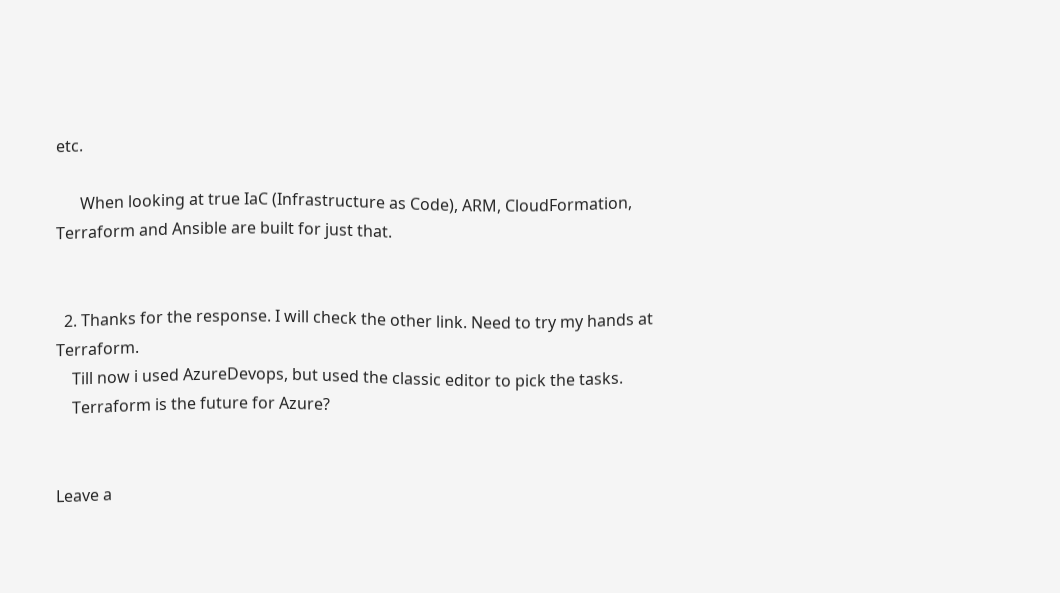etc.

      When looking at true IaC (Infrastructure as Code), ARM, CloudFormation, Terraform and Ansible are built for just that.


  2. Thanks for the response. I will check the other link. Need to try my hands at Terraform.
    Till now i used AzureDevops, but used the classic editor to pick the tasks.
    Terraform is the future for Azure?


Leave a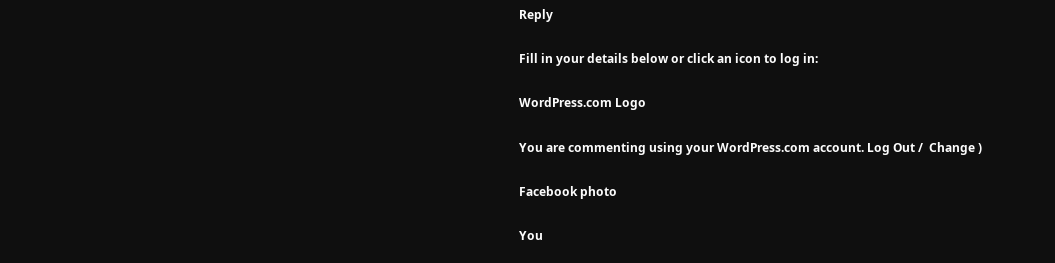Reply

Fill in your details below or click an icon to log in:

WordPress.com Logo

You are commenting using your WordPress.com account. Log Out /  Change )

Facebook photo

You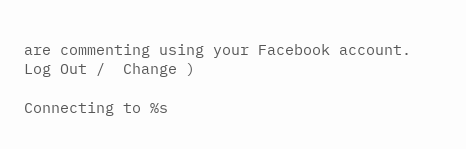are commenting using your Facebook account. Log Out /  Change )

Connecting to %s